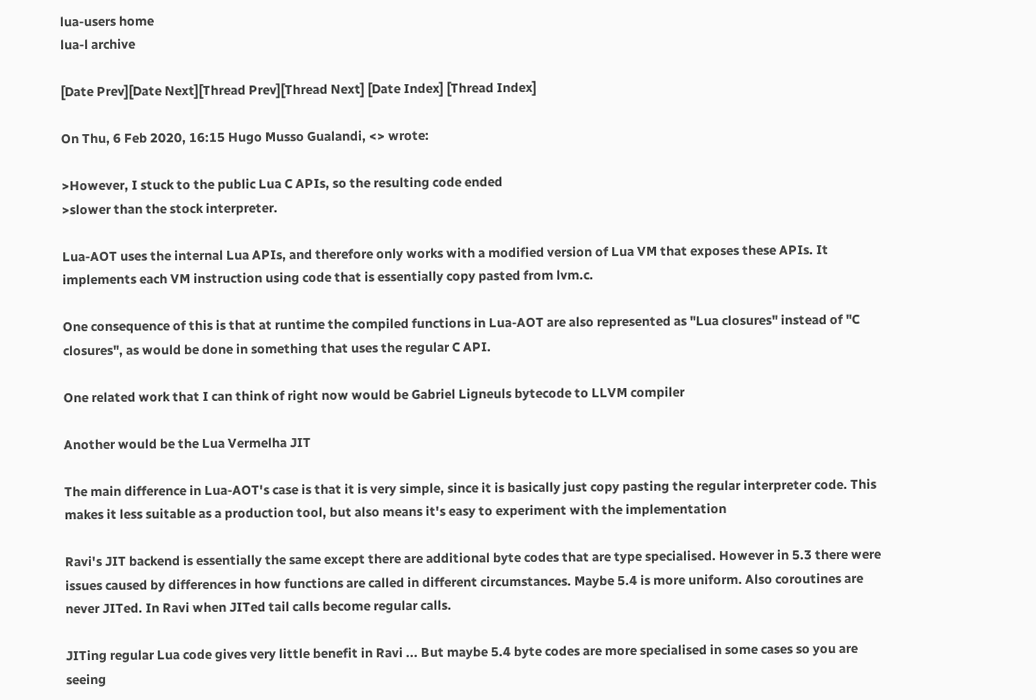lua-users home
lua-l archive

[Date Prev][Date Next][Thread Prev][Thread Next] [Date Index] [Thread Index]

On Thu, 6 Feb 2020, 16:15 Hugo Musso Gualandi, <> wrote:

>However, I stuck to the public Lua C APIs, so the resulting code ended
>slower than the stock interpreter.

Lua-AOT uses the internal Lua APIs, and therefore only works with a modified version of Lua VM that exposes these APIs. It implements each VM instruction using code that is essentially copy pasted from lvm.c.

One consequence of this is that at runtime the compiled functions in Lua-AOT are also represented as "Lua closures" instead of "C closures", as would be done in something that uses the regular C API.

One related work that I can think of right now would be Gabriel Ligneuls bytecode to LLVM compiler

Another would be the Lua Vermelha JIT

The main difference in Lua-AOT's case is that it is very simple, since it is basically just copy pasting the regular interpreter code. This makes it less suitable as a production tool, but also means it's easy to experiment with the implementation

Ravi's JIT backend is essentially the same except there are additional byte codes that are type specialised. However in 5.3 there were issues caused by differences in how functions are called in different circumstances. Maybe 5.4 is more uniform. Also coroutines are never JITed. In Ravi when JITed tail calls become regular calls.

JITing regular Lua code gives very little benefit in Ravi ... But maybe 5.4 byte codes are more specialised in some cases so you are seeing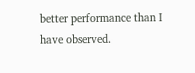better performance than I have observed.